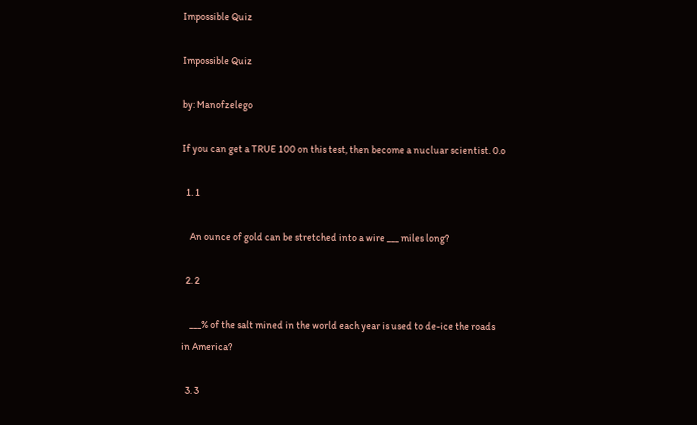Impossible Quiz

Impossible Quiz

by: Manofzelego

If you can get a TRUE 100 on this test, then become a nucluar scientist. 0.o

  1. 1

    An ounce of gold can be stretched into a wire ___ miles long?

  2. 2

    ___% of the salt mined in the world each year is used to de-ice the roads in America?

  3. 3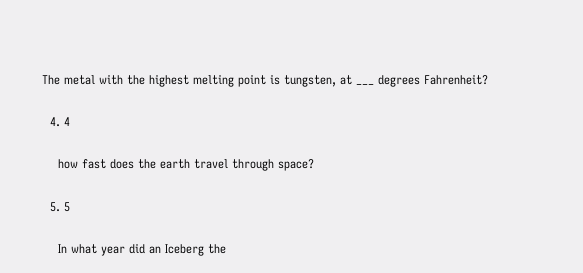The metal with the highest melting point is tungsten, at ___ degrees Fahrenheit?

  4. 4

    how fast does the earth travel through space?

  5. 5

    In what year did an Iceberg the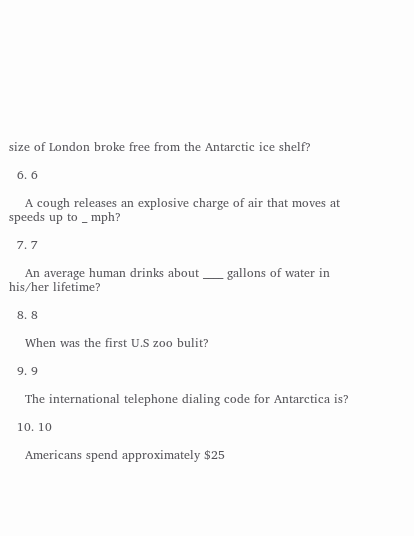size of London broke free from the Antarctic ice shelf?

  6. 6

    A cough releases an explosive charge of air that moves at speeds up to _ mph?

  7. 7

    An average human drinks about ____ gallons of water in his/her lifetime?

  8. 8

    When was the first U.S zoo bulit?

  9. 9

    The international telephone dialing code for Antarctica is?

  10. 10

    Americans spend approximately $25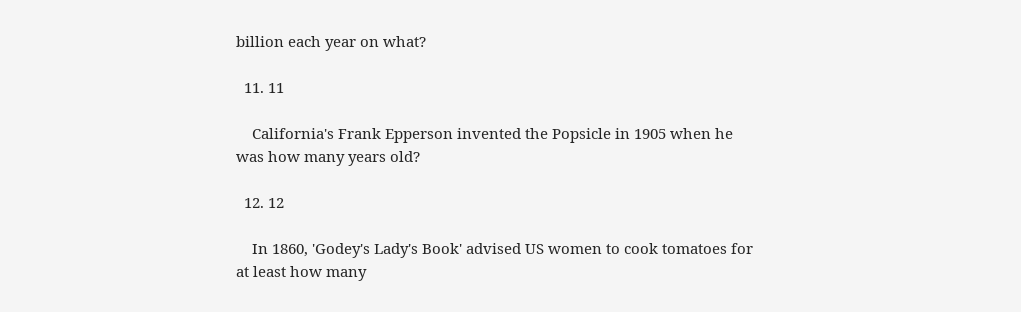billion each year on what?

  11. 11

    California's Frank Epperson invented the Popsicle in 1905 when he was how many years old?

  12. 12

    In 1860, 'Godey's Lady's Book' advised US women to cook tomatoes for at least how many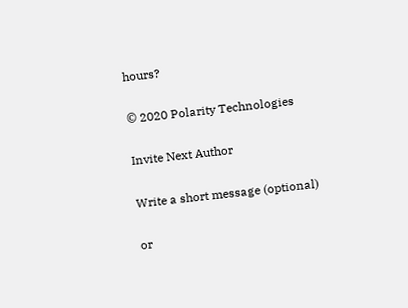hours?

© 2020 Polarity Technologies

Invite Next Author

Write a short message (optional)

or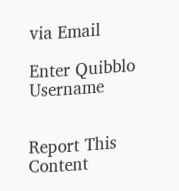via Email

Enter Quibblo Username


Report This Content